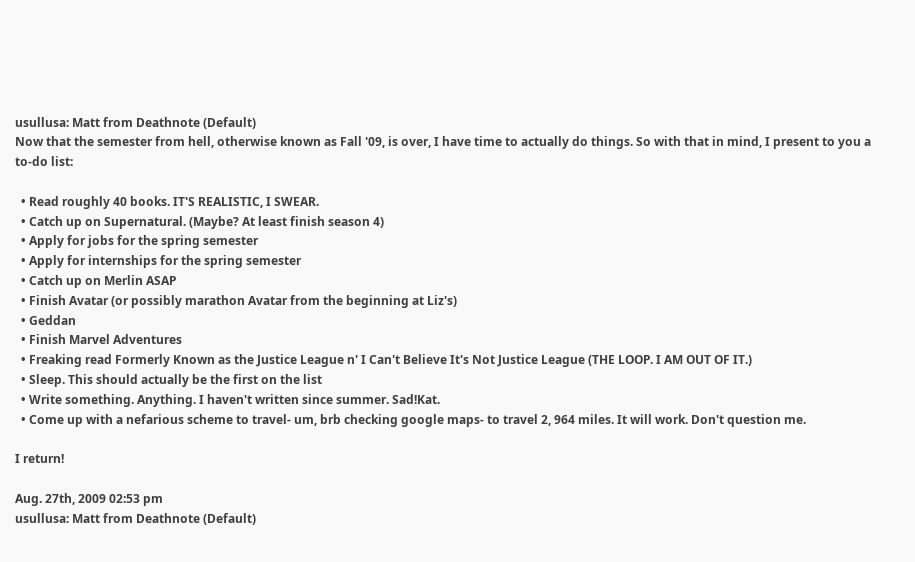usullusa: Matt from Deathnote (Default)
Now that the semester from hell, otherwise known as Fall '09, is over, I have time to actually do things. So with that in mind, I present to you a to-do list:

  • Read roughly 40 books. IT'S REALISTIC, I SWEAR.
  • Catch up on Supernatural. (Maybe? At least finish season 4)
  • Apply for jobs for the spring semester
  • Apply for internships for the spring semester
  • Catch up on Merlin ASAP
  • Finish Avatar (or possibly marathon Avatar from the beginning at Liz's)
  • Geddan
  • Finish Marvel Adventures
  • Freaking read Formerly Known as the Justice League n' I Can't Believe It's Not Justice League (THE LOOP. I AM OUT OF IT.)
  • Sleep. This should actually be the first on the list
  • Write something. Anything. I haven't written since summer. Sad!Kat.
  • Come up with a nefarious scheme to travel- um, brb checking google maps- to travel 2, 964 miles. It will work. Don't question me.

I return!

Aug. 27th, 2009 02:53 pm
usullusa: Matt from Deathnote (Default)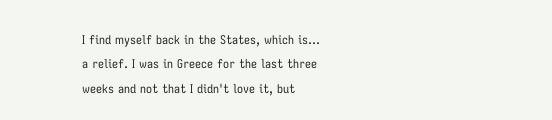I find myself back in the States, which is... a relief. I was in Greece for the last three weeks and not that I didn't love it, but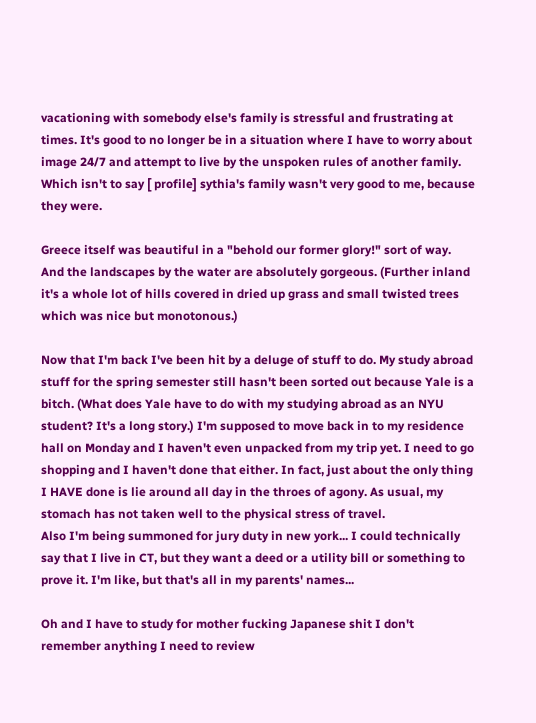vacationing with somebody else's family is stressful and frustrating at times. It's good to no longer be in a situation where I have to worry about image 24/7 and attempt to live by the unspoken rules of another family. Which isn't to say [ profile] sythia's family wasn't very good to me, because they were.

Greece itself was beautiful in a "behold our former glory!" sort of way. And the landscapes by the water are absolutely gorgeous. (Further inland it's a whole lot of hills covered in dried up grass and small twisted trees which was nice but monotonous.)

Now that I'm back I've been hit by a deluge of stuff to do. My study abroad stuff for the spring semester still hasn't been sorted out because Yale is a bitch. (What does Yale have to do with my studying abroad as an NYU student? It's a long story.) I'm supposed to move back in to my residence hall on Monday and I haven't even unpacked from my trip yet. I need to go shopping and I haven't done that either. In fact, just about the only thing I HAVE done is lie around all day in the throes of agony. As usual, my stomach has not taken well to the physical stress of travel.
Also I'm being summoned for jury duty in new york... I could technically say that I live in CT, but they want a deed or a utility bill or something to prove it. I'm like, but that's all in my parents' names...

Oh and I have to study for mother fucking Japanese shit I don't remember anything I need to review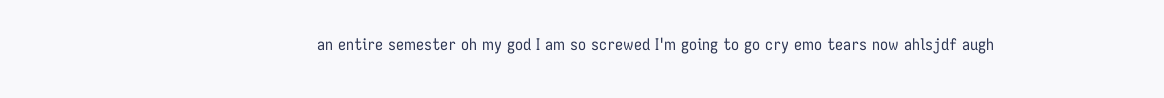an entire semester oh my god I am so screwed I'm going to go cry emo tears now ahlsjdf augh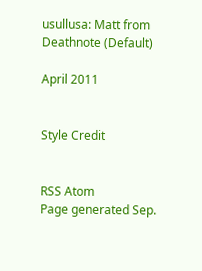usullusa: Matt from Deathnote (Default)

April 2011


Style Credit


RSS Atom
Page generated Sep.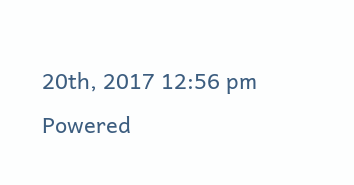20th, 2017 12:56 pm
Powered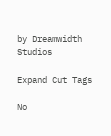by Dreamwidth Studios

Expand Cut Tags

No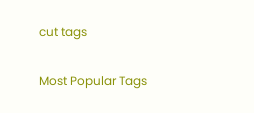cut tags

Most Popular Tags